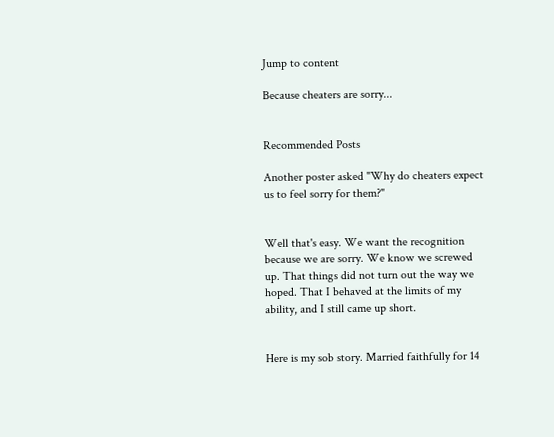Jump to content

Because cheaters are sorry...


Recommended Posts

Another poster asked "Why do cheaters expect us to feel sorry for them?"


Well that's easy. We want the recognition because we are sorry. We know we screwed up. That things did not turn out the way we hoped. That I behaved at the limits of my ability, and I still came up short.


Here is my sob story. Married faithfully for 14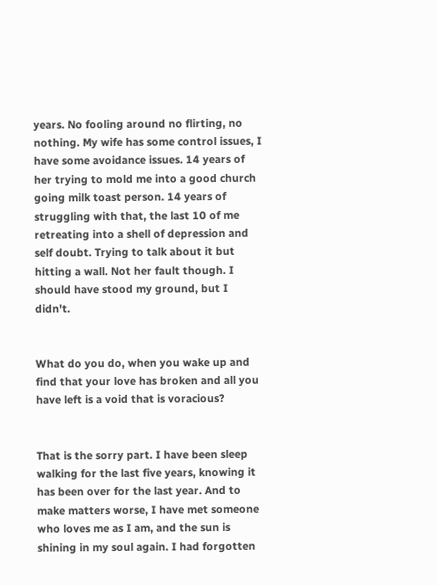years. No fooling around no flirting, no nothing. My wife has some control issues, I have some avoidance issues. 14 years of her trying to mold me into a good church going milk toast person. 14 years of struggling with that, the last 10 of me retreating into a shell of depression and self doubt. Trying to talk about it but hitting a wall. Not her fault though. I should have stood my ground, but I didn't.


What do you do, when you wake up and find that your love has broken and all you have left is a void that is voracious?


That is the sorry part. I have been sleep walking for the last five years, knowing it has been over for the last year. And to make matters worse, I have met someone who loves me as I am, and the sun is shining in my soul again. I had forgotten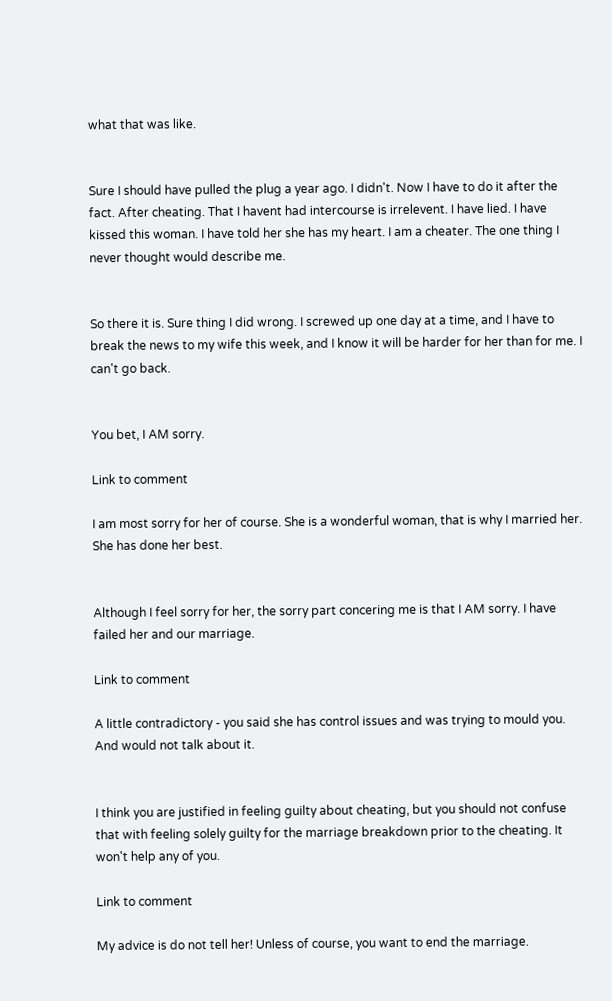what that was like.


Sure I should have pulled the plug a year ago. I didn't. Now I have to do it after the fact. After cheating. That I havent had intercourse is irrelevent. I have lied. I have kissed this woman. I have told her she has my heart. I am a cheater. The one thing I never thought would describe me.


So there it is. Sure thing I did wrong. I screwed up one day at a time, and I have to break the news to my wife this week, and I know it will be harder for her than for me. I can't go back.


You bet, I AM sorry.

Link to comment

I am most sorry for her of course. She is a wonderful woman, that is why I married her. She has done her best.


Although I feel sorry for her, the sorry part concering me is that I AM sorry. I have failed her and our marriage.

Link to comment

A little contradictory - you said she has control issues and was trying to mould you. And would not talk about it.


I think you are justified in feeling guilty about cheating, but you should not confuse that with feeling solely guilty for the marriage breakdown prior to the cheating. It won't help any of you.

Link to comment

My advice is do not tell her! Unless of course, you want to end the marriage.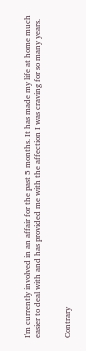I'm currently involved in an affair for the past 5 months. It has made my life at home much easier to deal with and has provided me with the affection I was craving for so many years.


Contrary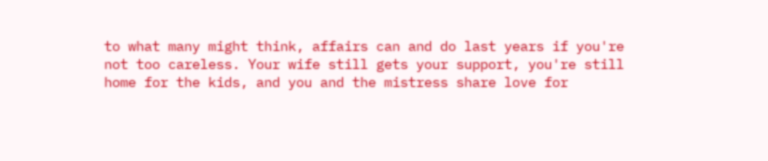to what many might think, affairs can and do last years if you're not too careless. Your wife still gets your support, you're still home for the kids, and you and the mistress share love for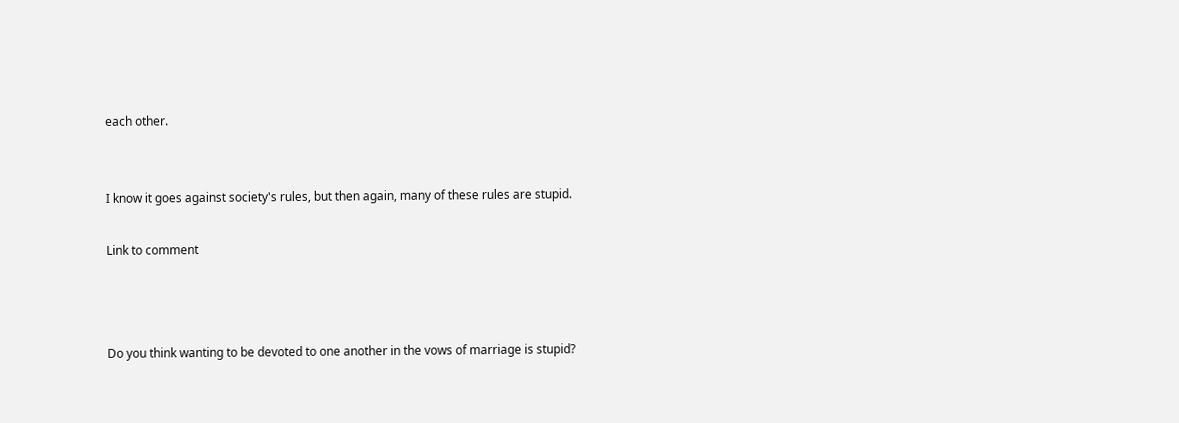each other.


I know it goes against society's rules, but then again, many of these rules are stupid.

Link to comment



Do you think wanting to be devoted to one another in the vows of marriage is stupid?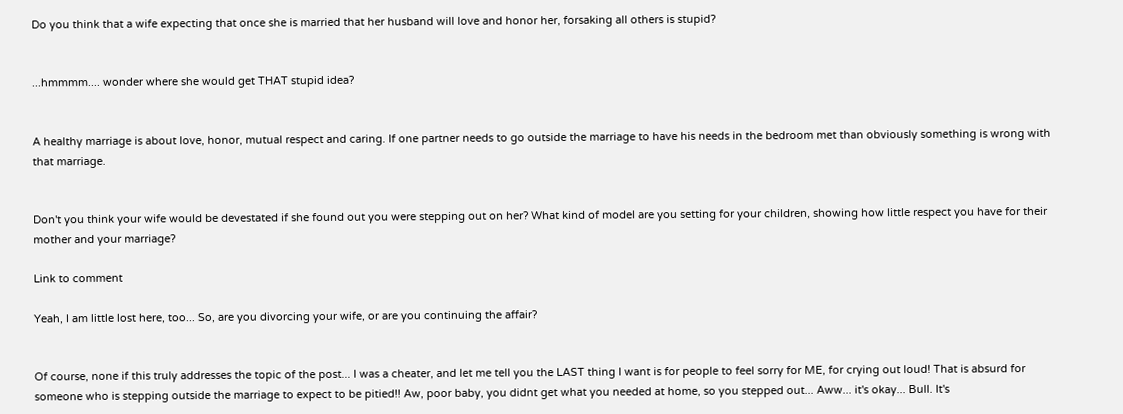Do you think that a wife expecting that once she is married that her husband will love and honor her, forsaking all others is stupid?


...hmmmm.... wonder where she would get THAT stupid idea?


A healthy marriage is about love, honor, mutual respect and caring. If one partner needs to go outside the marriage to have his needs in the bedroom met than obviously something is wrong with that marriage.


Don't you think your wife would be devestated if she found out you were stepping out on her? What kind of model are you setting for your children, showing how little respect you have for their mother and your marriage?

Link to comment

Yeah, I am little lost here, too... So, are you divorcing your wife, or are you continuing the affair?


Of course, none if this truly addresses the topic of the post... I was a cheater, and let me tell you the LAST thing I want is for people to feel sorry for ME, for crying out loud! That is absurd for someone who is stepping outside the marriage to expect to be pitied!! Aw, poor baby, you didnt get what you needed at home, so you stepped out... Aww... it's okay... Bull. It's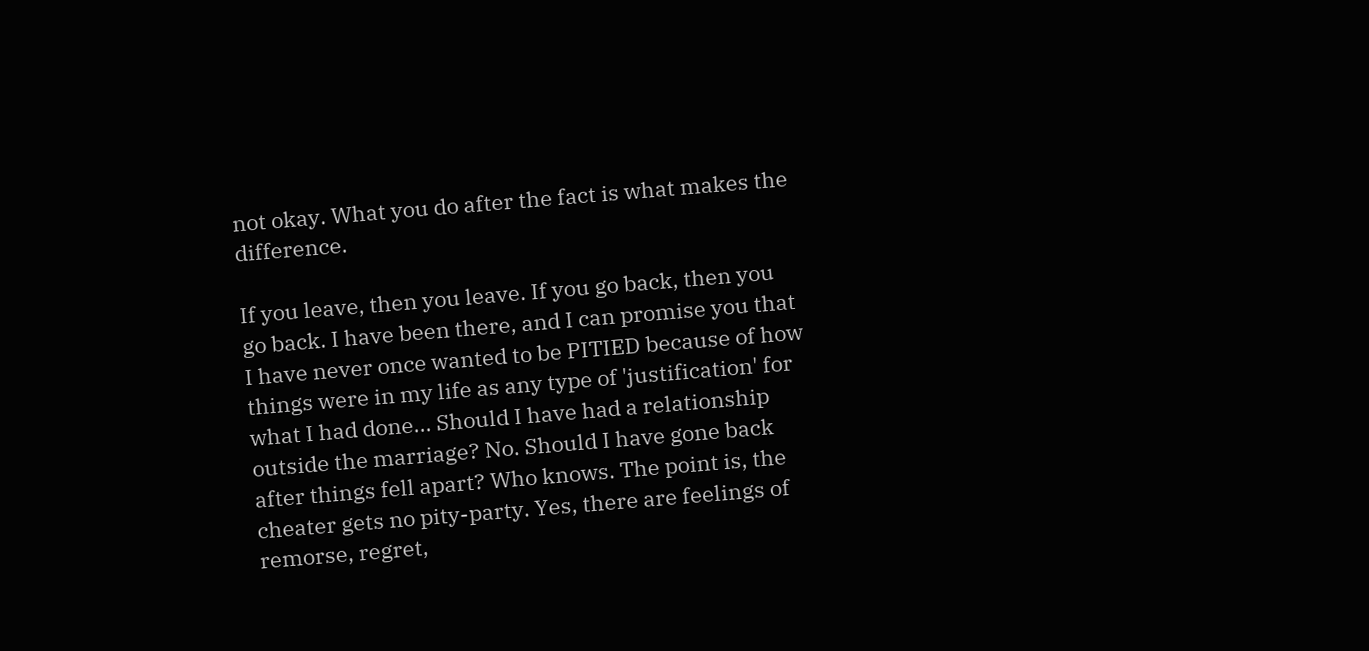not okay. What you do after the fact is what makes the difference.

If you leave, then you leave. If you go back, then you go back. I have been there, and I can promise you that I have never once wanted to be PITIED because of how things were in my life as any type of 'justification' for what I had done... Should I have had a relationship outside the marriage? No. Should I have gone back after things fell apart? Who knows. The point is, the cheater gets no pity-party. Yes, there are feelings of remorse, regret,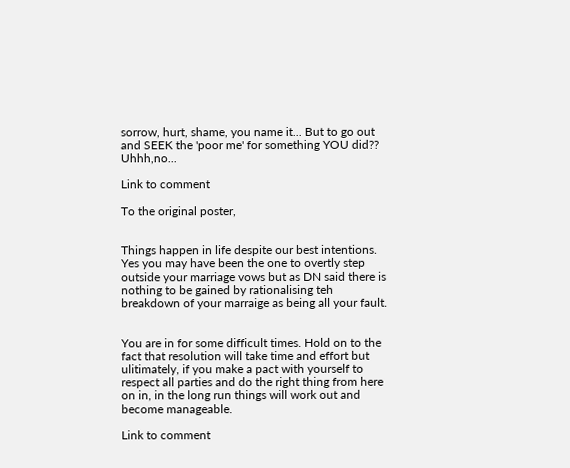sorrow, hurt, shame, you name it... But to go out and SEEK the 'poor me' for something YOU did?? Uhhh,no...

Link to comment

To the original poster,


Things happen in life despite our best intentions. Yes you may have been the one to overtly step outside your marriage vows but as DN said there is nothing to be gained by rationalising teh breakdown of your marraige as being all your fault.


You are in for some difficult times. Hold on to the fact that resolution will take time and effort but ulitimately, if you make a pact with yourself to respect all parties and do the right thing from here on in, in the long run things will work out and become manageable.

Link to comment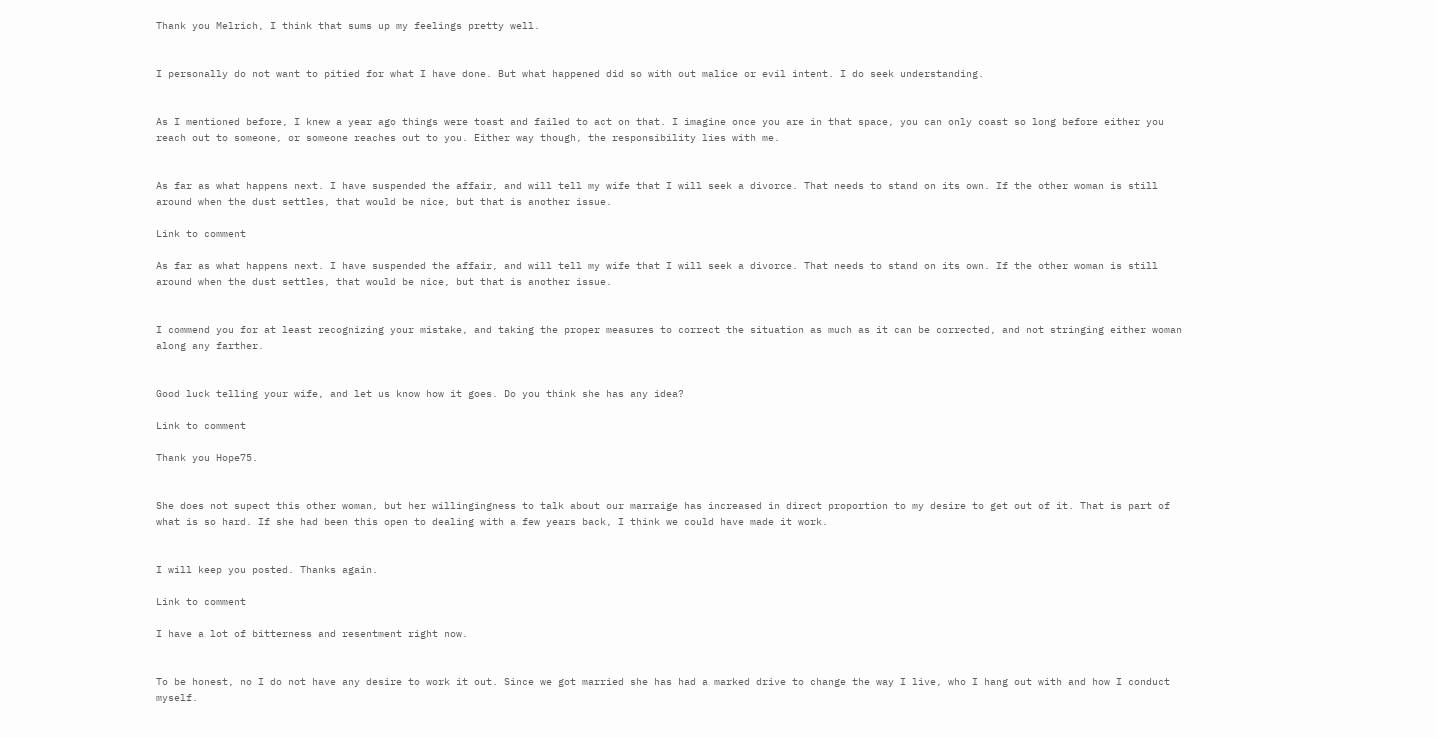Thank you Melrich, I think that sums up my feelings pretty well.


I personally do not want to pitied for what I have done. But what happened did so with out malice or evil intent. I do seek understanding.


As I mentioned before, I knew a year ago things were toast and failed to act on that. I imagine once you are in that space, you can only coast so long before either you reach out to someone, or someone reaches out to you. Either way though, the responsibility lies with me.


As far as what happens next. I have suspended the affair, and will tell my wife that I will seek a divorce. That needs to stand on its own. If the other woman is still around when the dust settles, that would be nice, but that is another issue.

Link to comment

As far as what happens next. I have suspended the affair, and will tell my wife that I will seek a divorce. That needs to stand on its own. If the other woman is still around when the dust settles, that would be nice, but that is another issue.


I commend you for at least recognizing your mistake, and taking the proper measures to correct the situation as much as it can be corrected, and not stringing either woman along any farther.


Good luck telling your wife, and let us know how it goes. Do you think she has any idea?

Link to comment

Thank you Hope75.


She does not supect this other woman, but her willingingness to talk about our marraige has increased in direct proportion to my desire to get out of it. That is part of what is so hard. If she had been this open to dealing with a few years back, I think we could have made it work.


I will keep you posted. Thanks again.

Link to comment

I have a lot of bitterness and resentment right now.


To be honest, no I do not have any desire to work it out. Since we got married she has had a marked drive to change the way I live, who I hang out with and how I conduct myself.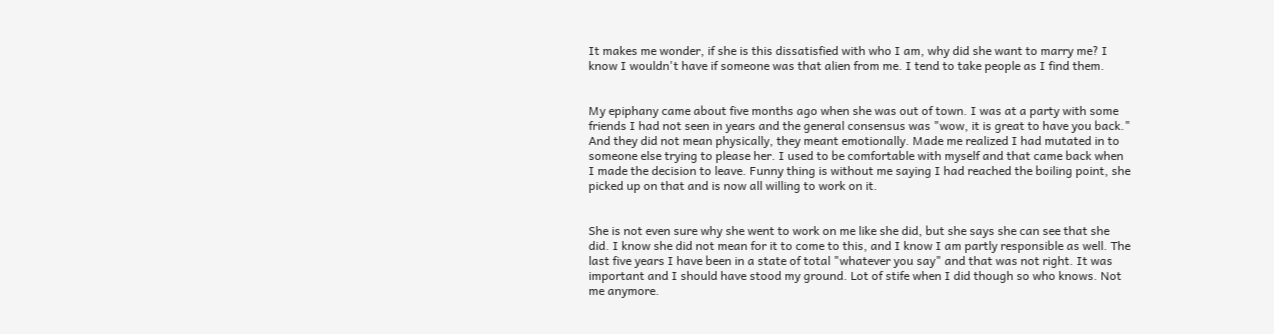It makes me wonder, if she is this dissatisfied with who I am, why did she want to marry me? I know I wouldn't have if someone was that alien from me. I tend to take people as I find them.


My epiphany came about five months ago when she was out of town. I was at a party with some friends I had not seen in years and the general consensus was "wow, it is great to have you back." And they did not mean physically, they meant emotionally. Made me realized I had mutated in to someone else trying to please her. I used to be comfortable with myself and that came back when I made the decision to leave. Funny thing is without me saying I had reached the boiling point, she picked up on that and is now all willing to work on it.


She is not even sure why she went to work on me like she did, but she says she can see that she did. I know she did not mean for it to come to this, and I know I am partly responsible as well. The last five years I have been in a state of total "whatever you say" and that was not right. It was important and I should have stood my ground. Lot of stife when I did though so who knows. Not me anymore.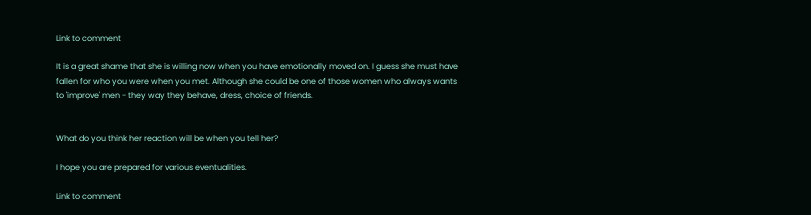Link to comment

It is a great shame that she is willing now when you have emotionally moved on. I guess she must have fallen for who you were when you met. Although she could be one of those women who always wants to 'improve' men - they way they behave, dress, choice of friends.


What do you think her reaction will be when you tell her?

I hope you are prepared for various eventualities.

Link to comment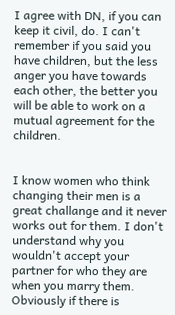I agree with DN, if you can keep it civil, do. I can't remember if you said you have children, but the less anger you have towards each other, the better you will be able to work on a mutual agreement for the children.


I know women who think changing their men is a great challange and it never works out for them. I don't understand why you wouldn't accept your partner for who they are when you marry them. Obviously if there is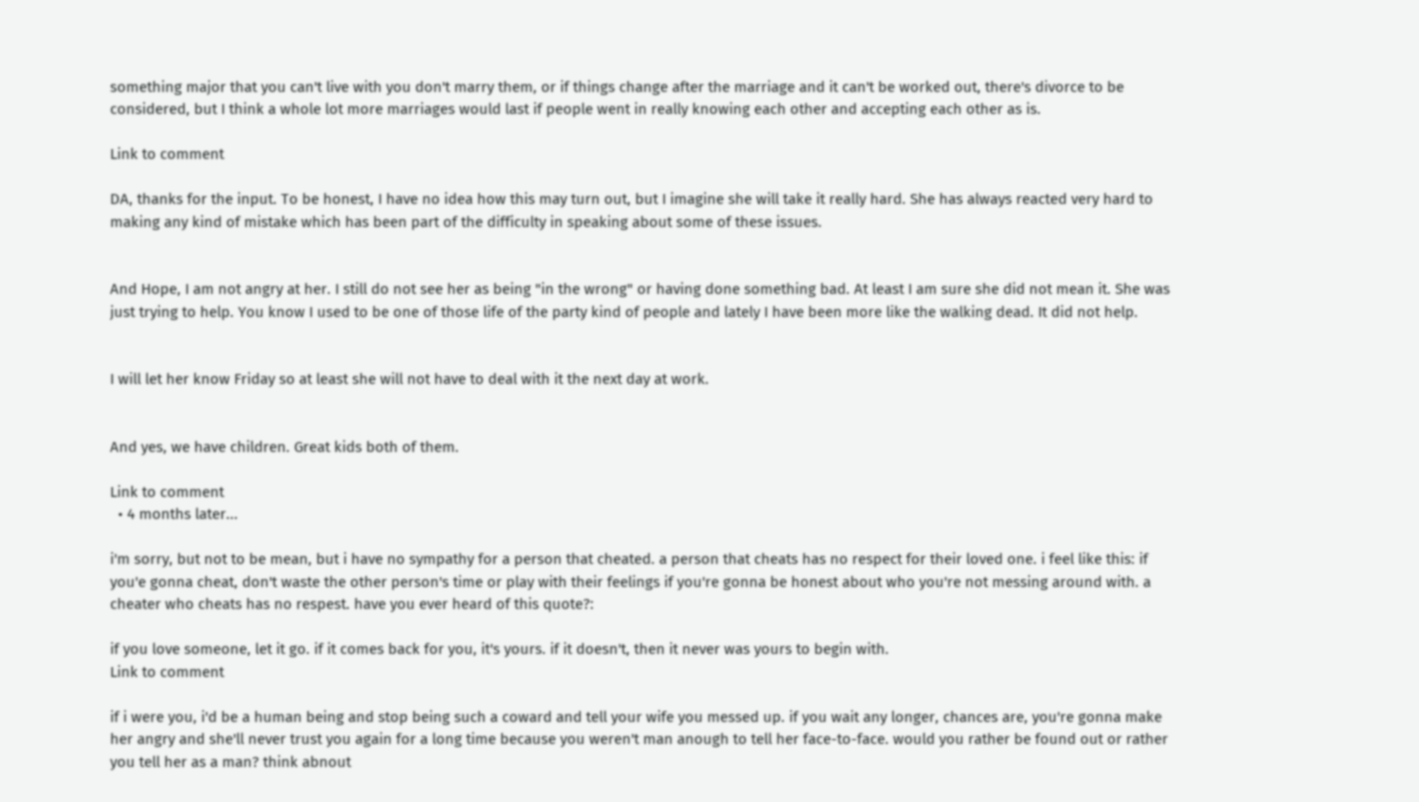something major that you can't live with you don't marry them, or if things change after the marriage and it can't be worked out, there's divorce to be considered, but I think a whole lot more marriages would last if people went in really knowing each other and accepting each other as is.

Link to comment

DA, thanks for the input. To be honest, I have no idea how this may turn out, but I imagine she will take it really hard. She has always reacted very hard to making any kind of mistake which has been part of the difficulty in speaking about some of these issues.


And Hope, I am not angry at her. I still do not see her as being "in the wrong" or having done something bad. At least I am sure she did not mean it. She was just trying to help. You know I used to be one of those life of the party kind of people and lately I have been more like the walking dead. It did not help.


I will let her know Friday so at least she will not have to deal with it the next day at work.


And yes, we have children. Great kids both of them.

Link to comment
  • 4 months later...

i'm sorry, but not to be mean, but i have no sympathy for a person that cheated. a person that cheats has no respect for their loved one. i feel like this: if you'e gonna cheat, don't waste the other person's time or play with their feelings if you're gonna be honest about who you're not messing around with. a cheater who cheats has no respest. have you ever heard of this quote?:

if you love someone, let it go. if it comes back for you, it's yours. if it doesn't, then it never was yours to begin with.
Link to comment

if i were you, i'd be a human being and stop being such a coward and tell your wife you messed up. if you wait any longer, chances are, you're gonna make her angry and she'll never trust you again for a long time because you weren't man anough to tell her face-to-face. would you rather be found out or rather you tell her as a man? think abnout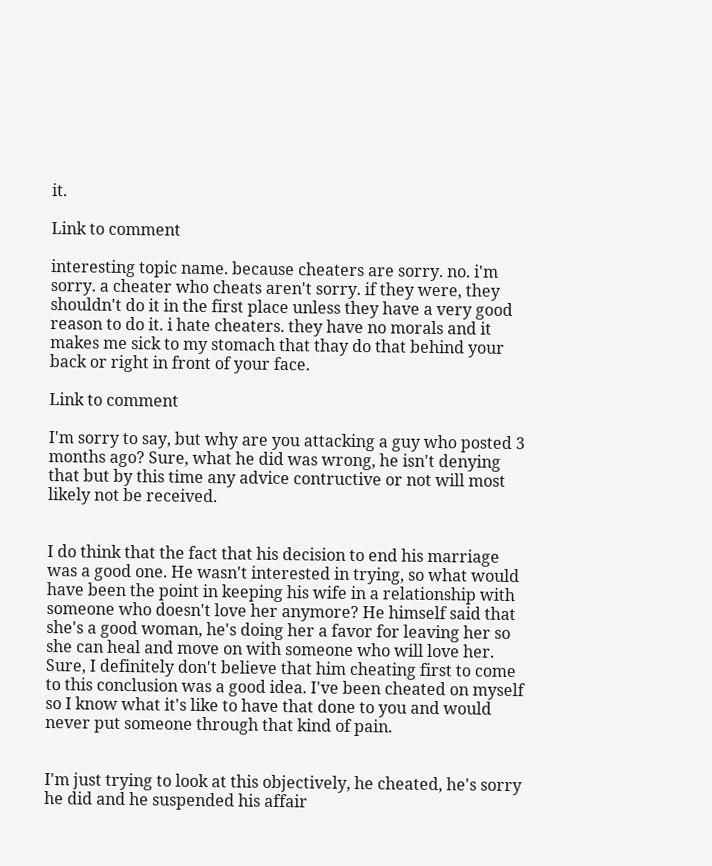it.

Link to comment

interesting topic name. because cheaters are sorry. no. i'm sorry. a cheater who cheats aren't sorry. if they were, they shouldn't do it in the first place unless they have a very good reason to do it. i hate cheaters. they have no morals and it makes me sick to my stomach that thay do that behind your back or right in front of your face.

Link to comment

I'm sorry to say, but why are you attacking a guy who posted 3 months ago? Sure, what he did was wrong, he isn't denying that but by this time any advice contructive or not will most likely not be received.


I do think that the fact that his decision to end his marriage was a good one. He wasn't interested in trying, so what would have been the point in keeping his wife in a relationship with someone who doesn't love her anymore? He himself said that she's a good woman, he's doing her a favor for leaving her so she can heal and move on with someone who will love her. Sure, I definitely don't believe that him cheating first to come to this conclusion was a good idea. I've been cheated on myself so I know what it's like to have that done to you and would never put someone through that kind of pain.


I'm just trying to look at this objectively, he cheated, he's sorry he did and he suspended his affair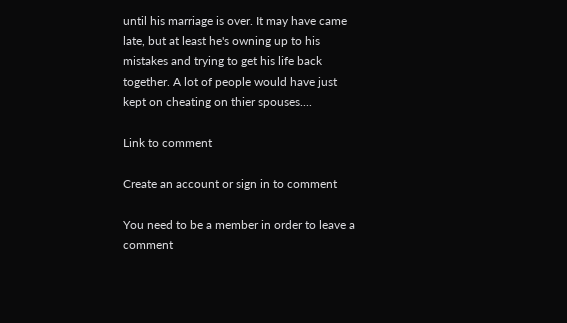until his marriage is over. It may have came late, but at least he's owning up to his mistakes and trying to get his life back together. A lot of people would have just kept on cheating on thier spouses....

Link to comment

Create an account or sign in to comment

You need to be a member in order to leave a comment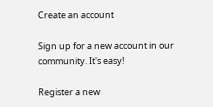Create an account

Sign up for a new account in our community. It's easy!

Register a new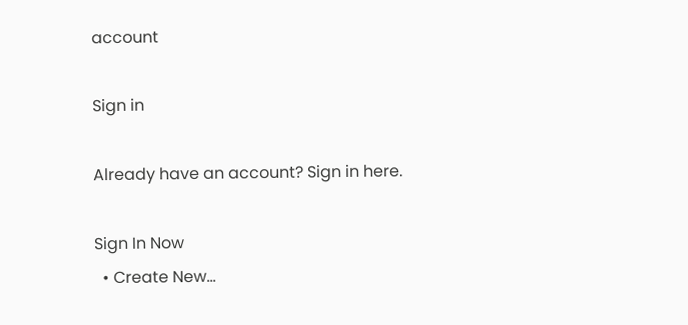account

Sign in

Already have an account? Sign in here.

Sign In Now
  • Create New...